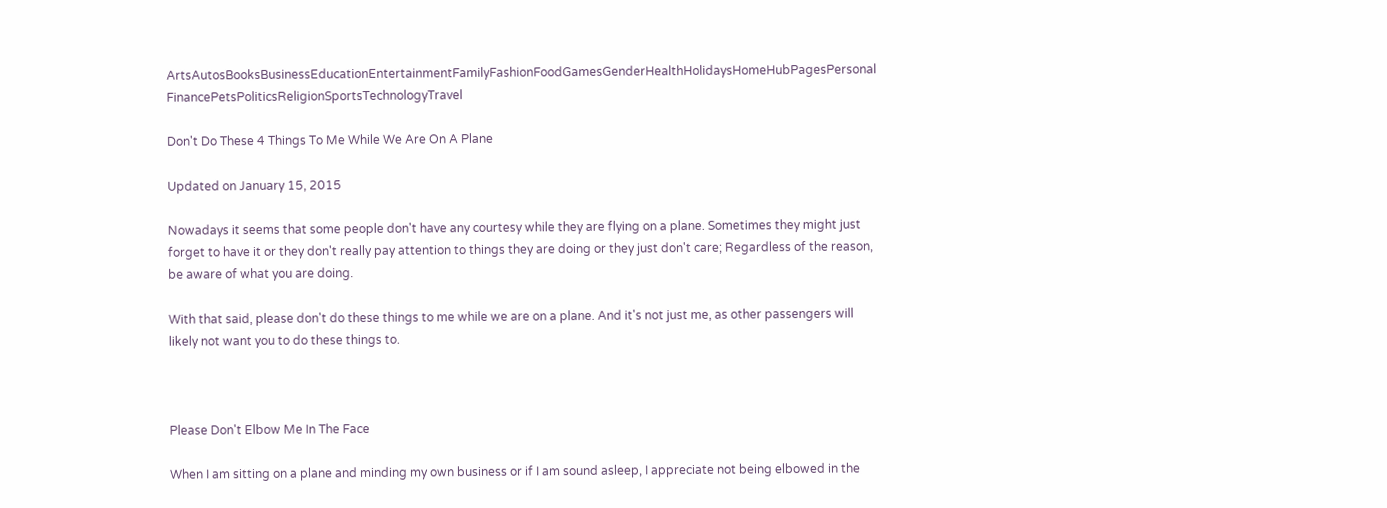ArtsAutosBooksBusinessEducationEntertainmentFamilyFashionFoodGamesGenderHealthHolidaysHomeHubPagesPersonal FinancePetsPoliticsReligionSportsTechnologyTravel

Don't Do These 4 Things To Me While We Are On A Plane

Updated on January 15, 2015

Nowadays it seems that some people don't have any courtesy while they are flying on a plane. Sometimes they might just forget to have it or they don't really pay attention to things they are doing or they just don't care; Regardless of the reason, be aware of what you are doing.

With that said, please don't do these things to me while we are on a plane. And it's not just me, as other passengers will likely not want you to do these things to.



Please Don't Elbow Me In The Face

When I am sitting on a plane and minding my own business or if I am sound asleep, I appreciate not being elbowed in the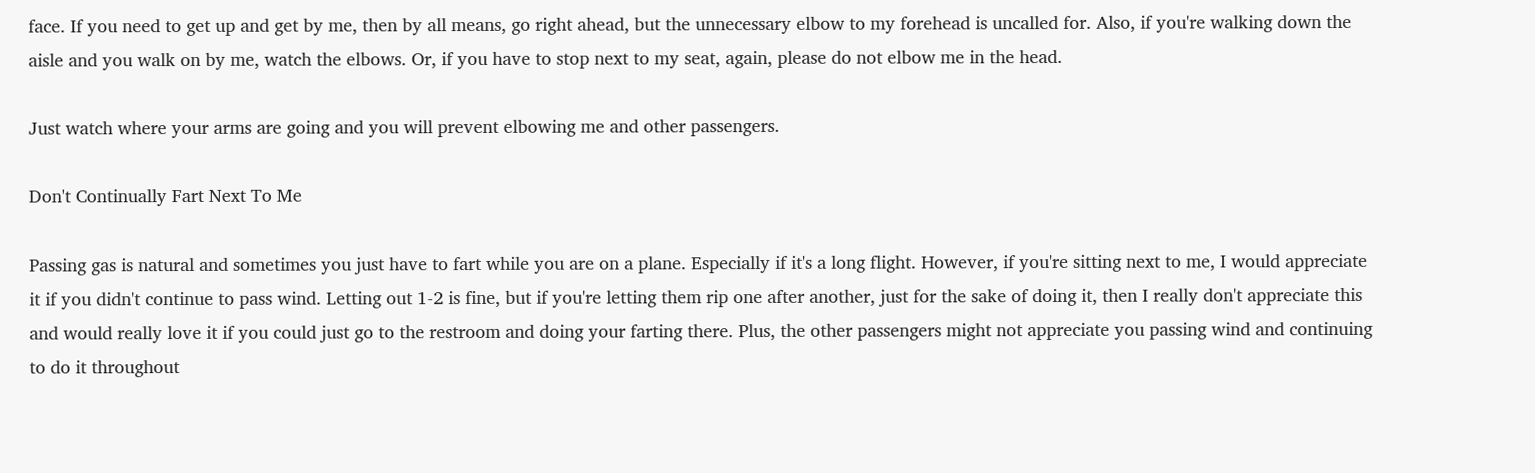face. If you need to get up and get by me, then by all means, go right ahead, but the unnecessary elbow to my forehead is uncalled for. Also, if you're walking down the aisle and you walk on by me, watch the elbows. Or, if you have to stop next to my seat, again, please do not elbow me in the head.

Just watch where your arms are going and you will prevent elbowing me and other passengers.

Don't Continually Fart Next To Me

Passing gas is natural and sometimes you just have to fart while you are on a plane. Especially if it's a long flight. However, if you're sitting next to me, I would appreciate it if you didn't continue to pass wind. Letting out 1-2 is fine, but if you're letting them rip one after another, just for the sake of doing it, then I really don't appreciate this and would really love it if you could just go to the restroom and doing your farting there. Plus, the other passengers might not appreciate you passing wind and continuing to do it throughout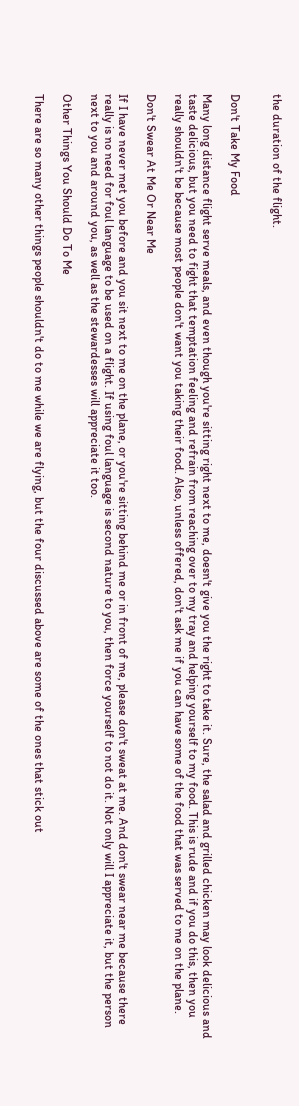the duration of the flight.


Don't Take My Food

Many long distance flight serve meals, and even though you're sitting right next to me, doesn't give you the right to take it. Sure, the salad and grilled chicken may look delicious and taste delicious, but you need to fight that temptation feeling and refrain from reaching over to my tray and helping yourself to my food. This is rude and if you do this, then you really shouldn't be because most people don't want you taking their food. Also, unless offered, don't ask me if you can have some of the food that was served to me on the plane.

Don't Swear At Me Or Near Me

If I have never met you before and you sit next to me on the plane, or you're sitting behind me or in front of me, please don't sweat at me. And don't swear near me because there really is no need for foul language to be used on a flight. If using foul language is second nature to you, then force yourself to not do it. Not only will I appreciate it, but the person next to you and around you, as well as the stewardesses will appreciate it too.

Other Things You Should Do To Me

There are so many other things people shouldn't do to me while we are flying, but the four discussed above are some of the ones that stick out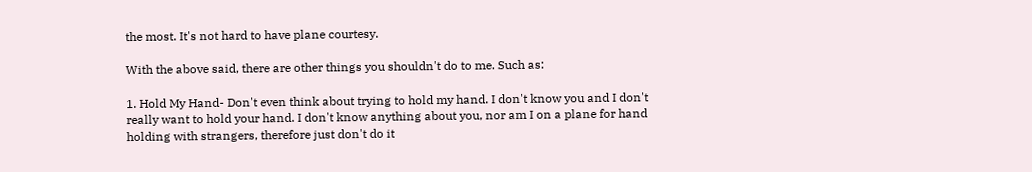the most. It's not hard to have plane courtesy.

With the above said, there are other things you shouldn't do to me. Such as:

1. Hold My Hand- Don't even think about trying to hold my hand. I don't know you and I don't really want to hold your hand. I don't know anything about you, nor am I on a plane for hand holding with strangers, therefore just don't do it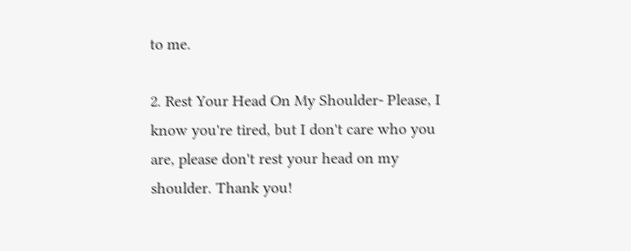to me.

2. Rest Your Head On My Shoulder- Please, I know you're tired, but I don't care who you are, please don't rest your head on my shoulder. Thank you!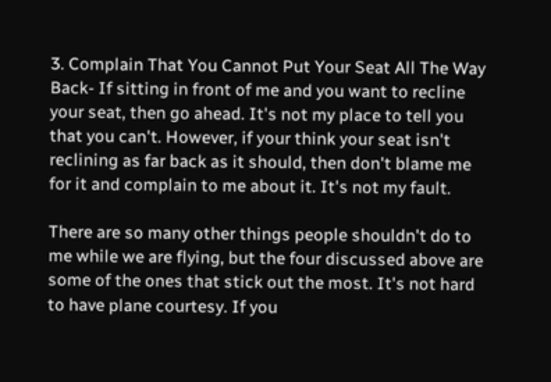3. Complain That You Cannot Put Your Seat All The Way Back- If sitting in front of me and you want to recline your seat, then go ahead. It's not my place to tell you that you can't. However, if your think your seat isn't reclining as far back as it should, then don't blame me for it and complain to me about it. It's not my fault.

There are so many other things people shouldn't do to me while we are flying, but the four discussed above are some of the ones that stick out the most. It's not hard to have plane courtesy. If you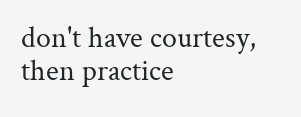don't have courtesy, then practice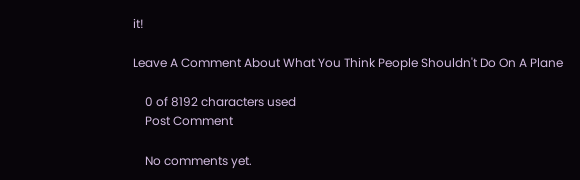it!

Leave A Comment About What You Think People Shouldn't Do On A Plane

    0 of 8192 characters used
    Post Comment

    No comments yet.